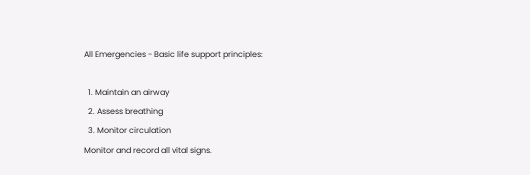All Emergencies - Basic life support principles:

  1. Maintain an airway
  2. Assess breathing
  3. Monitor circulation
Monitor and record all vital signs.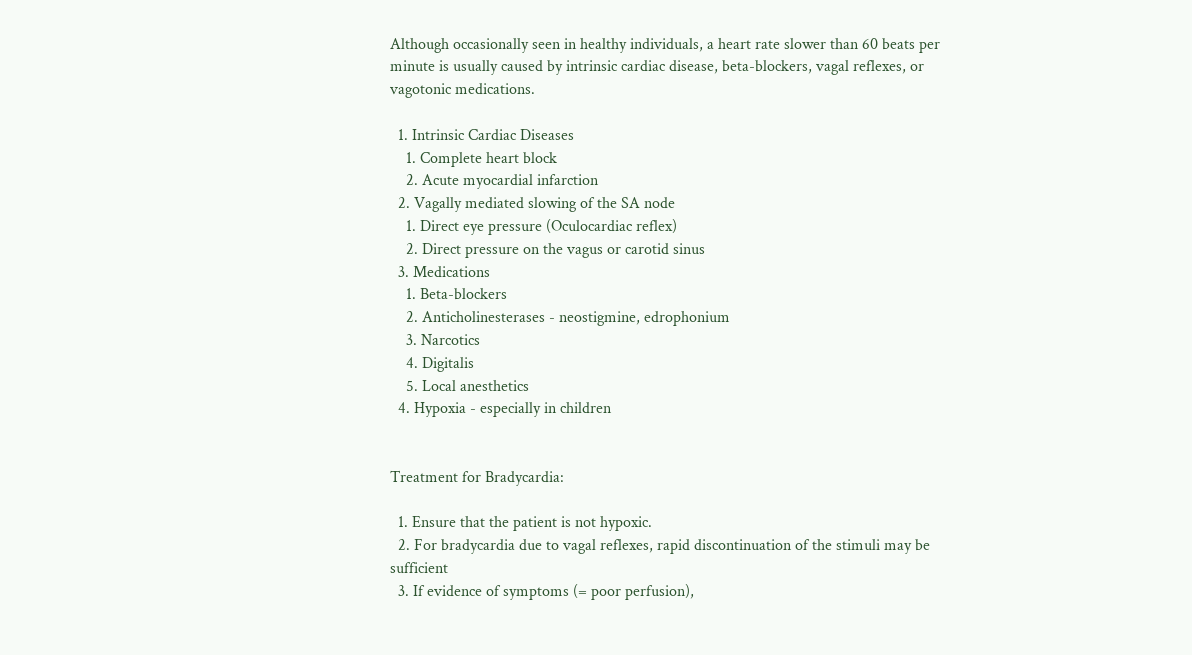Although occasionally seen in healthy individuals, a heart rate slower than 60 beats per minute is usually caused by intrinsic cardiac disease, beta-blockers, vagal reflexes, or vagotonic medications.

  1. Intrinsic Cardiac Diseases
    1. Complete heart block
    2. Acute myocardial infarction
  2. Vagally mediated slowing of the SA node
    1. Direct eye pressure (Oculocardiac reflex)
    2. Direct pressure on the vagus or carotid sinus
  3. Medications
    1. Beta-blockers
    2. Anticholinesterases - neostigmine, edrophonium
    3. Narcotics
    4. Digitalis
    5. Local anesthetics
  4. Hypoxia - especially in children


Treatment for Bradycardia:

  1. Ensure that the patient is not hypoxic.
  2. For bradycardia due to vagal reflexes, rapid discontinuation of the stimuli may be sufficient
  3. If evidence of symptoms (= poor perfusion),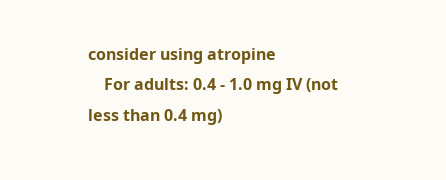consider using atropine
    For adults: 0.4 - 1.0 mg IV (not less than 0.4 mg)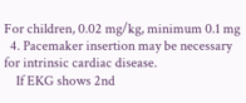For children, 0.02 mg/kg, minimum 0.1 mg
  4. Pacemaker insertion may be necessary for intrinsic cardiac disease.
    If EKG shows 2nd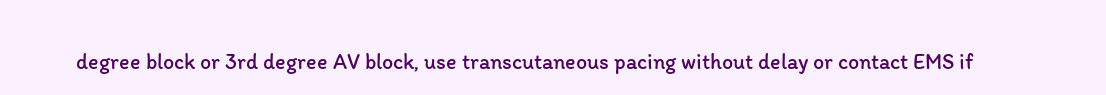degree block or 3rd degree AV block, use transcutaneous pacing without delay or contact EMS if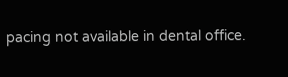pacing not available in dental office.